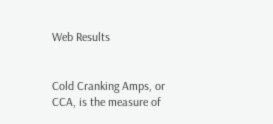Web Results


Cold Cranking Amps, or CCA, is the measure of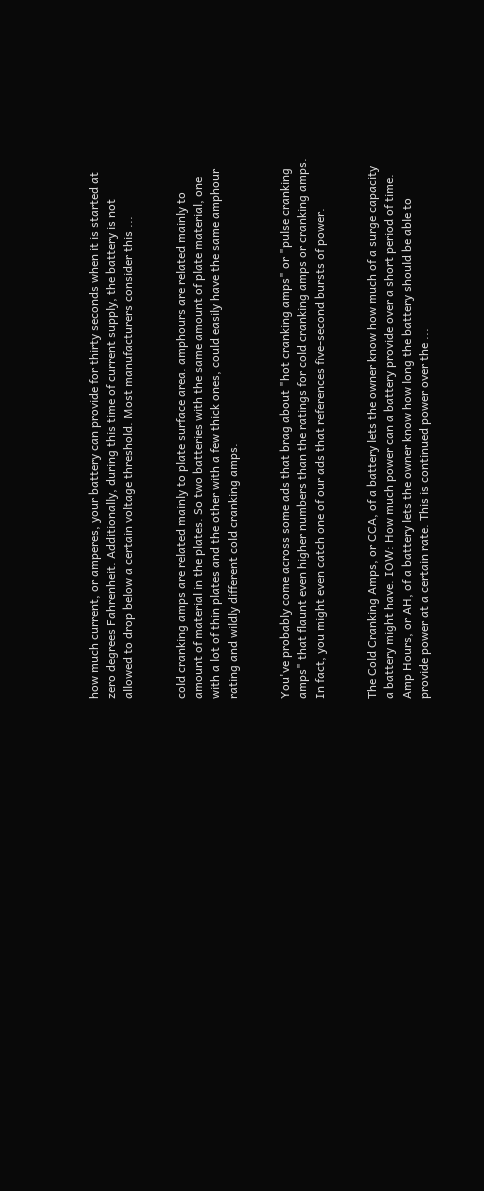how much current, or amperes, your battery can provide for thirty seconds when it is started at zero degrees Fahrenheit. Additionally, during this time of current supply, the battery is not allowed to drop below a certain voltage threshold. Most manufacturers consider this ...


cold cranking amps are related mainly to plate surface area. amphours are related mainly to amount of material in the plates. So two batteries with the same amount of plate material, one with a lot of thin plates and the other with a few thick ones, could easily have the same amphour rating and wildly different cold cranking amps.


You've probably come across some ads that brag about "hot cranking amps" or "pulse cranking amps" that flaunt even higher numbers than the ratings for cold cranking amps or cranking amps. In fact, you might even catch one of our ads that references five-second bursts of power.


The Cold Cranking Amps, or CCA, of a battery lets the owner know how much of a surge capacity a battery might have. IOW: How much power can a battery provide over a short period of time. Amp Hours, or AH, of a battery lets the owner know how long the battery should be able to provide power at a certain rate. This is continued power over the ...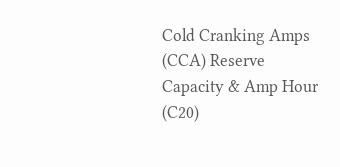Cold Cranking Amps (CCA) Reserve Capacity & Amp Hour (C20)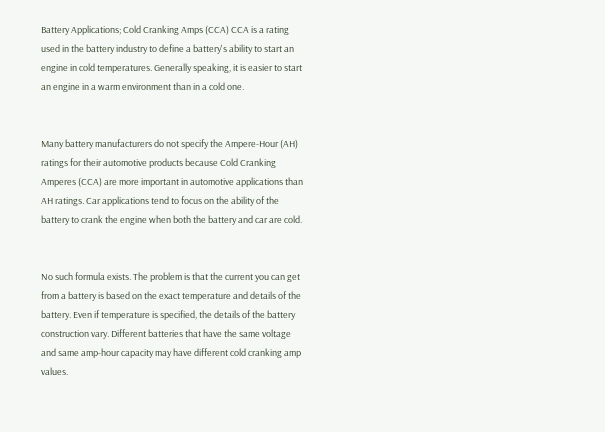Battery Applications; Cold Cranking Amps (CCA) CCA is a rating used in the battery industry to define a battery's ability to start an engine in cold temperatures. Generally speaking, it is easier to start an engine in a warm environment than in a cold one.


Many battery manufacturers do not specify the Ampere-Hour (AH) ratings for their automotive products because Cold Cranking Amperes (CCA) are more important in automotive applications than AH ratings. Car applications tend to focus on the ability of the battery to crank the engine when both the battery and car are cold.


No such formula exists. The problem is that the current you can get from a battery is based on the exact temperature and details of the battery. Even if temperature is specified, the details of the battery construction vary. Different batteries that have the same voltage and same amp-hour capacity may have different cold cranking amp values.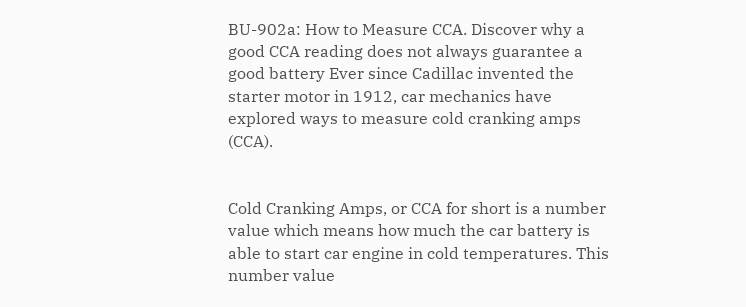BU-902a: How to Measure CCA. Discover why a good CCA reading does not always guarantee a good battery Ever since Cadillac invented the starter motor in 1912, car mechanics have explored ways to measure cold cranking amps (CCA).


Cold Cranking Amps, or CCA for short is a number value which means how much the car battery is able to start car engine in cold temperatures. This number value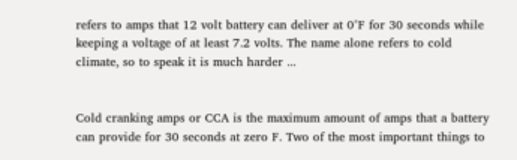refers to amps that 12 volt battery can deliver at 0°F for 30 seconds while keeping a voltage of at least 7.2 volts. The name alone refers to cold climate, so to speak it is much harder ...


Cold cranking amps or CCA is the maximum amount of amps that a battery can provide for 30 seconds at zero F. Two of the most important things to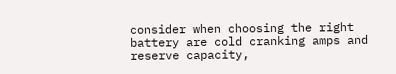consider when choosing the right battery are cold cranking amps and reserve capacity,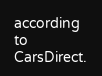according to CarsDirect.